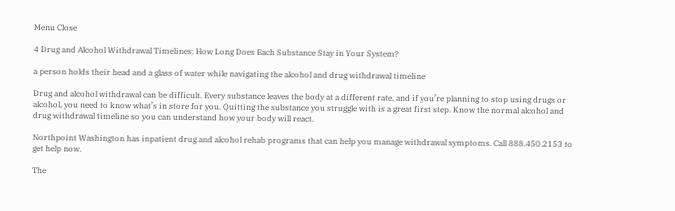Menu Close

4 Drug and Alcohol Withdrawal Timelines: How Long Does Each Substance Stay in Your System?

a person holds their head and a glass of water while navigating the alcohol and drug withdrawal timeline

Drug and alcohol withdrawal can be difficult. Every substance leaves the body at a different rate, and if you’re planning to stop using drugs or alcohol, you need to know what’s in store for you. Quitting the substance you struggle with is a great first step. Know the normal alcohol and drug withdrawal timeline so you can understand how your body will react.

Northpoint Washington has inpatient drug and alcohol rehab programs that can help you manage withdrawal symptoms. Call 888.450.2153 to get help now.

The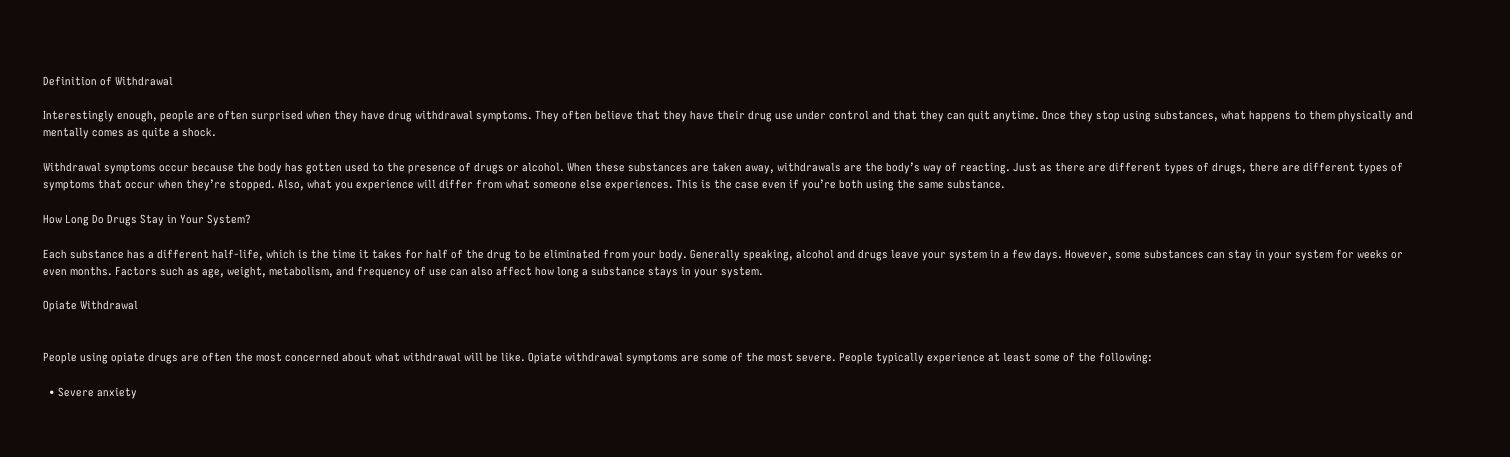Definition of Withdrawal

Interestingly enough, people are often surprised when they have drug withdrawal symptoms. They often believe that they have their drug use under control and that they can quit anytime. Once they stop using substances, what happens to them physically and mentally comes as quite a shock.

Withdrawal symptoms occur because the body has gotten used to the presence of drugs or alcohol. When these substances are taken away, withdrawals are the body’s way of reacting. Just as there are different types of drugs, there are different types of symptoms that occur when they’re stopped. Also, what you experience will differ from what someone else experiences. This is the case even if you’re both using the same substance.

How Long Do Drugs Stay in Your System?

Each substance has a different half-life, which is the time it takes for half of the drug to be eliminated from your body. Generally speaking, alcohol and drugs leave your system in a few days. However, some substances can stay in your system for weeks or even months. Factors such as age, weight, metabolism, and frequency of use can also affect how long a substance stays in your system.

Opiate Withdrawal


People using opiate drugs are often the most concerned about what withdrawal will be like. Opiate withdrawal symptoms are some of the most severe. People typically experience at least some of the following:

  • Severe anxiety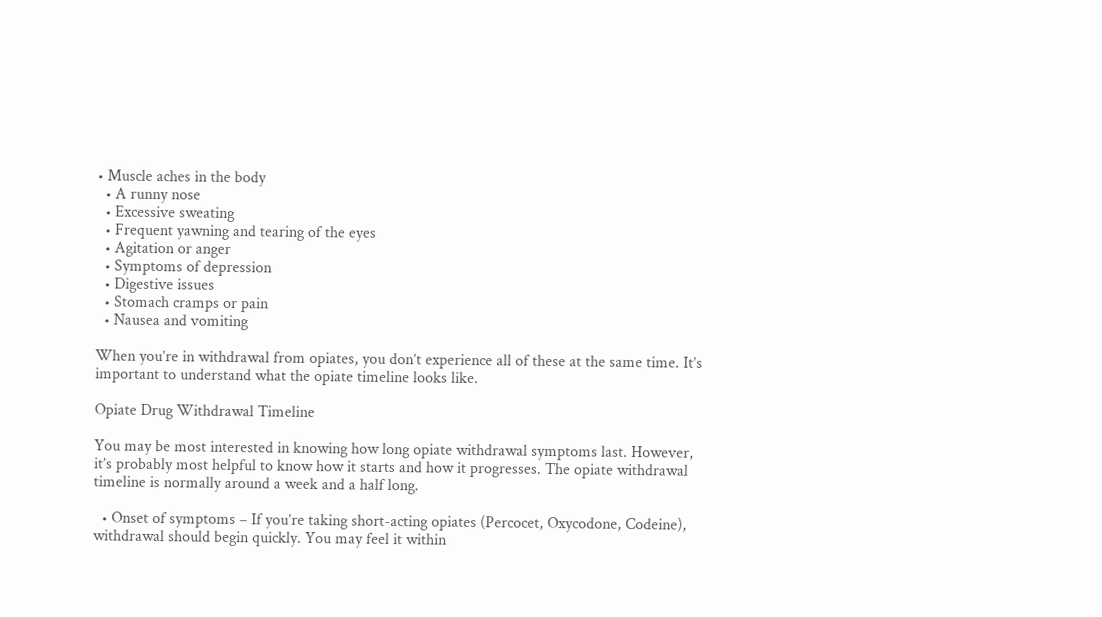• Muscle aches in the body
  • A runny nose
  • Excessive sweating
  • Frequent yawning and tearing of the eyes
  • Agitation or anger
  • Symptoms of depression
  • Digestive issues
  • Stomach cramps or pain
  • Nausea and vomiting

When you’re in withdrawal from opiates, you don’t experience all of these at the same time. It’s important to understand what the opiate timeline looks like.

Opiate Drug Withdrawal Timeline

You may be most interested in knowing how long opiate withdrawal symptoms last. However, it’s probably most helpful to know how it starts and how it progresses. The opiate withdrawal timeline is normally around a week and a half long.

  • Onset of symptoms – If you’re taking short-acting opiates (Percocet, Oxycodone, Codeine), withdrawal should begin quickly. You may feel it within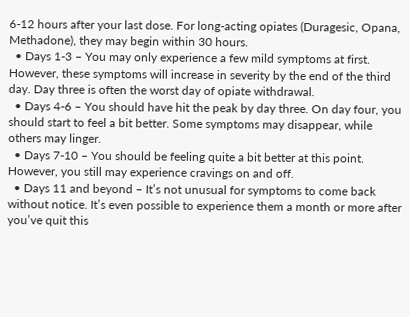6-12 hours after your last dose. For long-acting opiates (Duragesic, Opana, Methadone), they may begin within 30 hours.
  • Days 1-3 – You may only experience a few mild symptoms at first. However, these symptoms will increase in severity by the end of the third day. Day three is often the worst day of opiate withdrawal.
  • Days 4-6 – You should have hit the peak by day three. On day four, you should start to feel a bit better. Some symptoms may disappear, while others may linger.
  • Days 7-10 – You should be feeling quite a bit better at this point. However, you still may experience cravings on and off.
  • Days 11 and beyond – It’s not unusual for symptoms to come back without notice. It’s even possible to experience them a month or more after you’ve quit this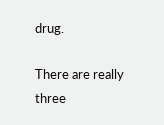drug.

There are really three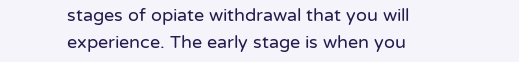stages of opiate withdrawal that you will experience. The early stage is when you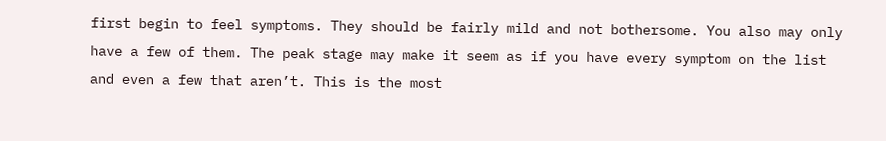first begin to feel symptoms. They should be fairly mild and not bothersome. You also may only have a few of them. The peak stage may make it seem as if you have every symptom on the list and even a few that aren’t. This is the most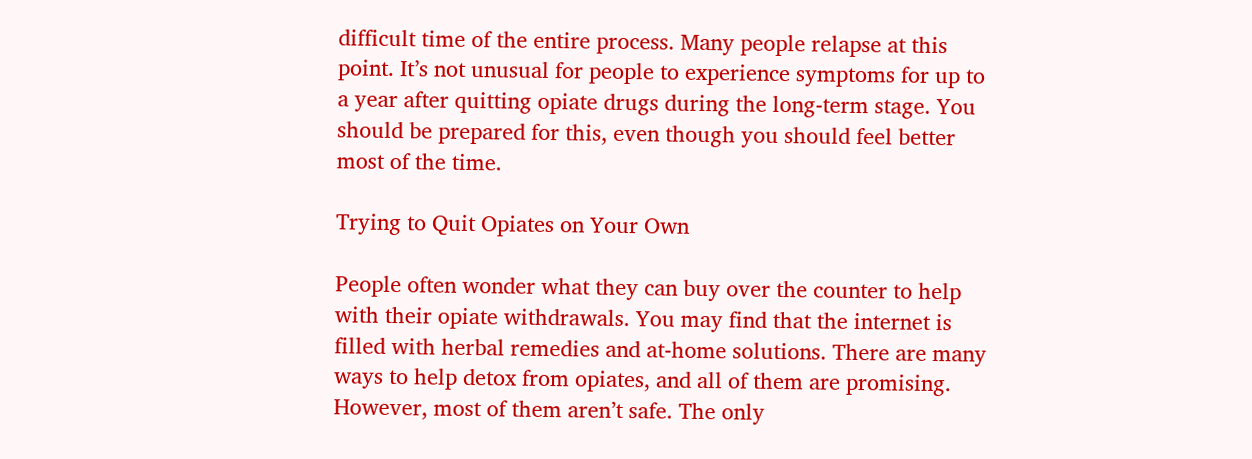difficult time of the entire process. Many people relapse at this point. It’s not unusual for people to experience symptoms for up to a year after quitting opiate drugs during the long-term stage. You should be prepared for this, even though you should feel better most of the time.

Trying to Quit Opiates on Your Own

People often wonder what they can buy over the counter to help with their opiate withdrawals. You may find that the internet is filled with herbal remedies and at-home solutions. There are many ways to help detox from opiates, and all of them are promising. However, most of them aren’t safe. The only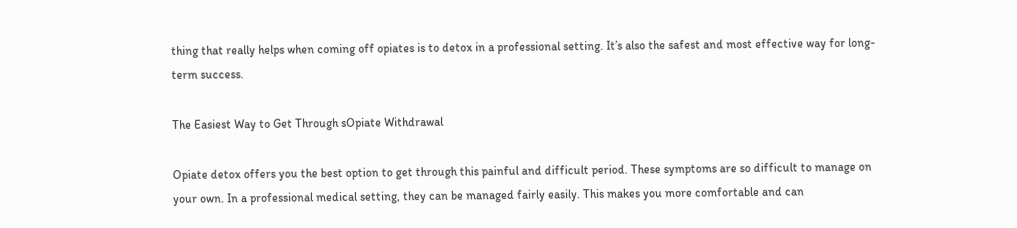thing that really helps when coming off opiates is to detox in a professional setting. It’s also the safest and most effective way for long-term success.

The Easiest Way to Get Through sOpiate Withdrawal

Opiate detox offers you the best option to get through this painful and difficult period. These symptoms are so difficult to manage on your own. In a professional medical setting, they can be managed fairly easily. This makes you more comfortable and can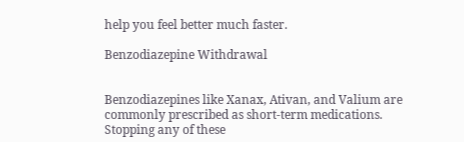help you feel better much faster.

Benzodiazepine Withdrawal


Benzodiazepines like Xanax, Ativan, and Valium are commonly prescribed as short-term medications. Stopping any of these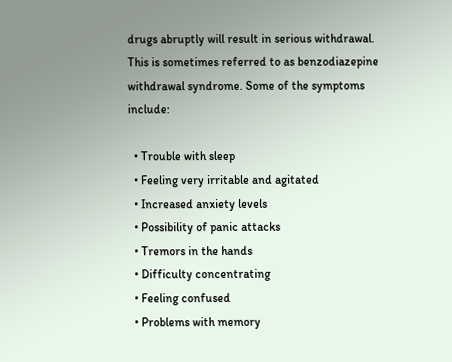drugs abruptly will result in serious withdrawal. This is sometimes referred to as benzodiazepine withdrawal syndrome. Some of the symptoms include:

  • Trouble with sleep
  • Feeling very irritable and agitated
  • Increased anxiety levels
  • Possibility of panic attacks
  • Tremors in the hands
  • Difficulty concentrating
  • Feeling confused
  • Problems with memory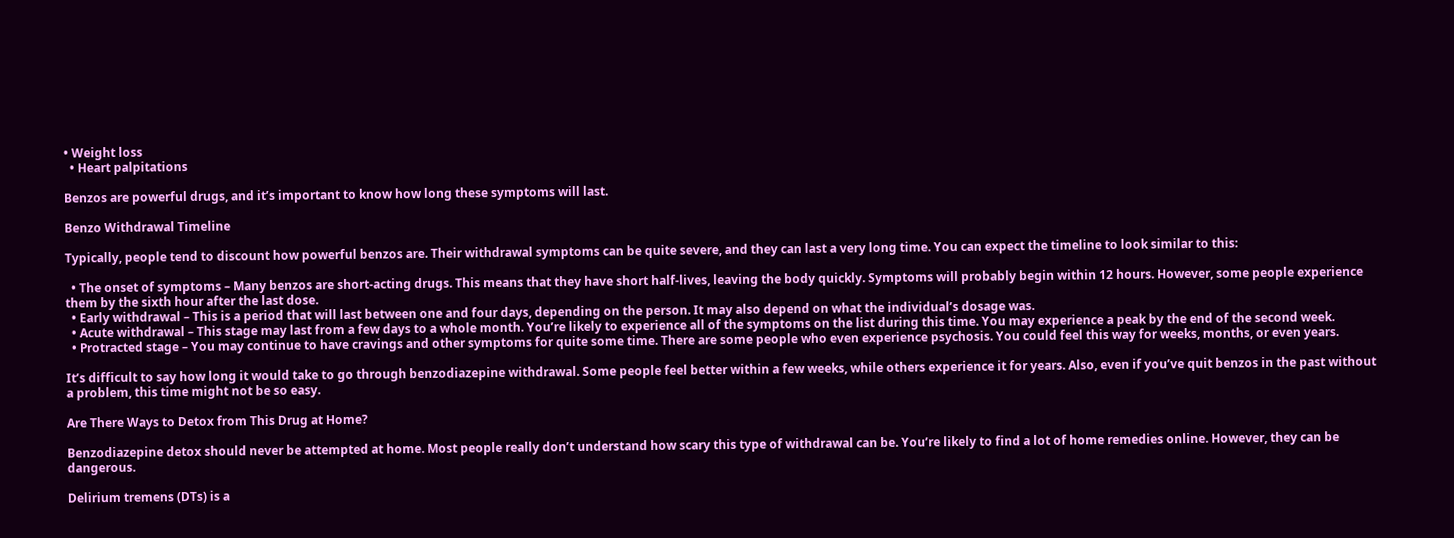• Weight loss
  • Heart palpitations

Benzos are powerful drugs, and it’s important to know how long these symptoms will last.

Benzo Withdrawal Timeline

Typically, people tend to discount how powerful benzos are. Their withdrawal symptoms can be quite severe, and they can last a very long time. You can expect the timeline to look similar to this:

  • The onset of symptoms – Many benzos are short-acting drugs. This means that they have short half-lives, leaving the body quickly. Symptoms will probably begin within 12 hours. However, some people experience them by the sixth hour after the last dose.
  • Early withdrawal – This is a period that will last between one and four days, depending on the person. It may also depend on what the individual’s dosage was.
  • Acute withdrawal – This stage may last from a few days to a whole month. You’re likely to experience all of the symptoms on the list during this time. You may experience a peak by the end of the second week.
  • Protracted stage – You may continue to have cravings and other symptoms for quite some time. There are some people who even experience psychosis. You could feel this way for weeks, months, or even years.

It’s difficult to say how long it would take to go through benzodiazepine withdrawal. Some people feel better within a few weeks, while others experience it for years. Also, even if you’ve quit benzos in the past without a problem, this time might not be so easy.

Are There Ways to Detox from This Drug at Home?

Benzodiazepine detox should never be attempted at home. Most people really don’t understand how scary this type of withdrawal can be. You’re likely to find a lot of home remedies online. However, they can be dangerous.

Delirium tremens (DTs) is a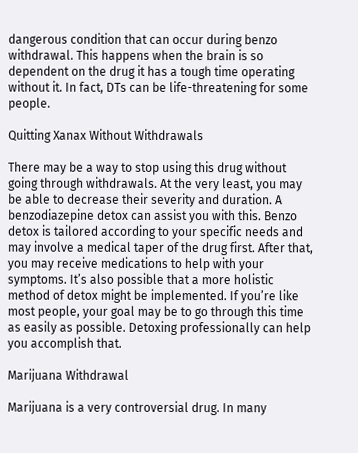dangerous condition that can occur during benzo withdrawal. This happens when the brain is so dependent on the drug it has a tough time operating without it. In fact, DTs can be life-threatening for some people.

Quitting Xanax Without Withdrawals

There may be a way to stop using this drug without going through withdrawals. At the very least, you may be able to decrease their severity and duration. A benzodiazepine detox can assist you with this. Benzo detox is tailored according to your specific needs and may involve a medical taper of the drug first. After that, you may receive medications to help with your symptoms. It’s also possible that a more holistic method of detox might be implemented. If you’re like most people, your goal may be to go through this time as easily as possible. Detoxing professionally can help you accomplish that.

Marijuana Withdrawal

Marijuana is a very controversial drug. In many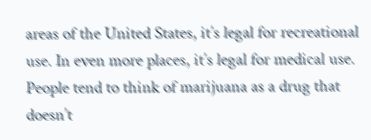areas of the United States, it’s legal for recreational use. In even more places, it’s legal for medical use. People tend to think of marijuana as a drug that doesn’t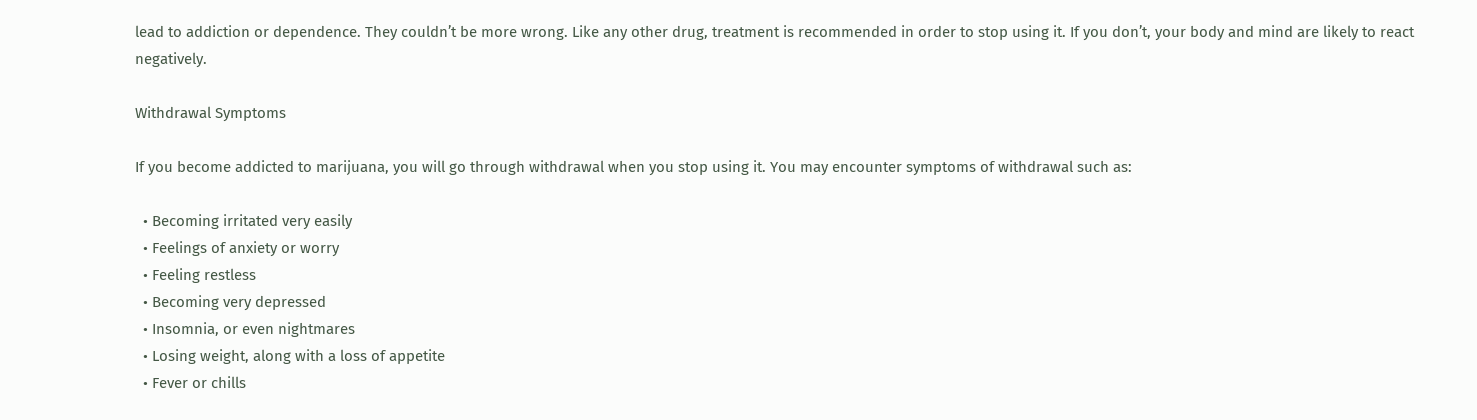lead to addiction or dependence. They couldn’t be more wrong. Like any other drug, treatment is recommended in order to stop using it. If you don’t, your body and mind are likely to react negatively.

Withdrawal Symptoms

If you become addicted to marijuana, you will go through withdrawal when you stop using it. You may encounter symptoms of withdrawal such as:

  • Becoming irritated very easily
  • Feelings of anxiety or worry
  • Feeling restless
  • Becoming very depressed
  • Insomnia, or even nightmares
  • Losing weight, along with a loss of appetite
  • Fever or chills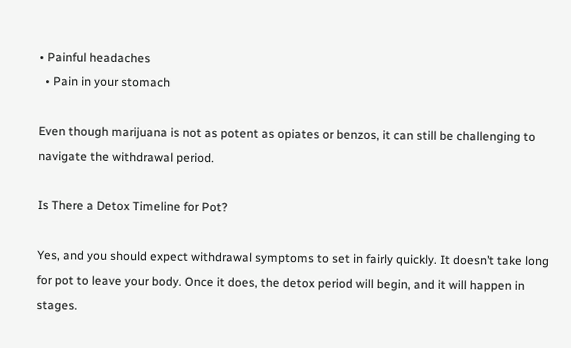• Painful headaches
  • Pain in your stomach

Even though marijuana is not as potent as opiates or benzos, it can still be challenging to navigate the withdrawal period.

Is There a Detox Timeline for Pot?

Yes, and you should expect withdrawal symptoms to set in fairly quickly. It doesn’t take long for pot to leave your body. Once it does, the detox period will begin, and it will happen in stages.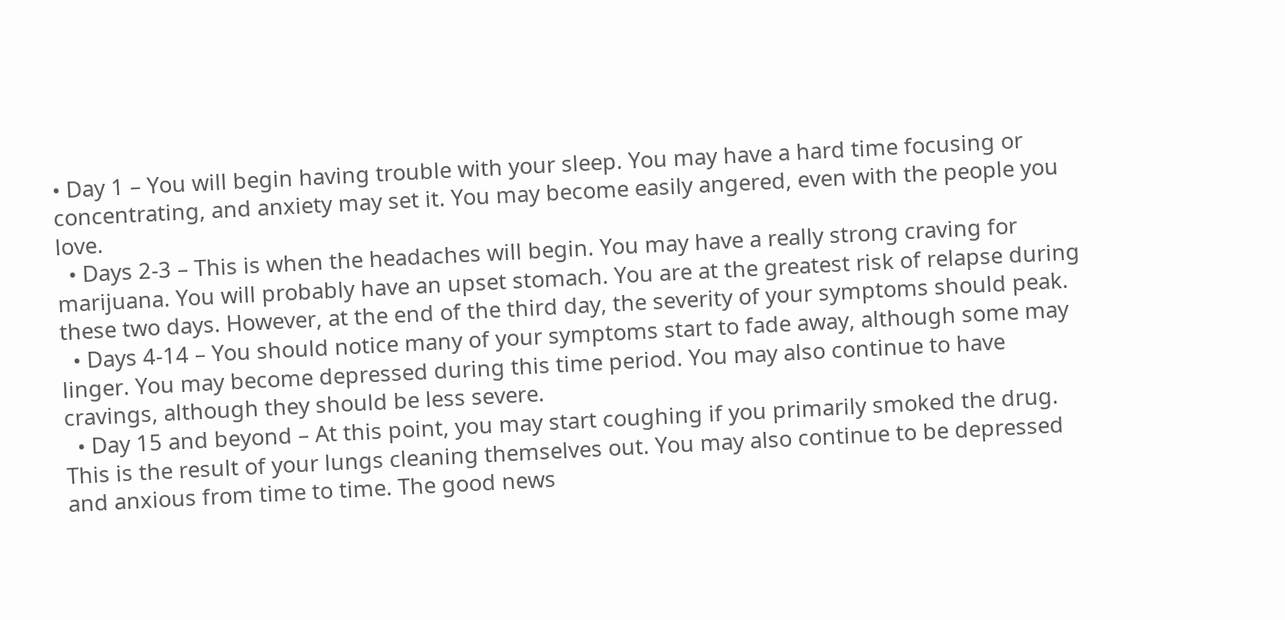• Day 1 – You will begin having trouble with your sleep. You may have a hard time focusing or concentrating, and anxiety may set it. You may become easily angered, even with the people you love.
  • Days 2-3 – This is when the headaches will begin. You may have a really strong craving for marijuana. You will probably have an upset stomach. You are at the greatest risk of relapse during these two days. However, at the end of the third day, the severity of your symptoms should peak.
  • Days 4-14 – You should notice many of your symptoms start to fade away, although some may linger. You may become depressed during this time period. You may also continue to have cravings, although they should be less severe.
  • Day 15 and beyond – At this point, you may start coughing if you primarily smoked the drug. This is the result of your lungs cleaning themselves out. You may also continue to be depressed and anxious from time to time. The good news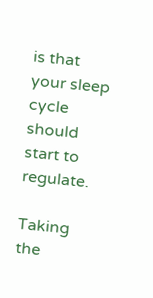is that your sleep cycle should start to regulate.

Taking the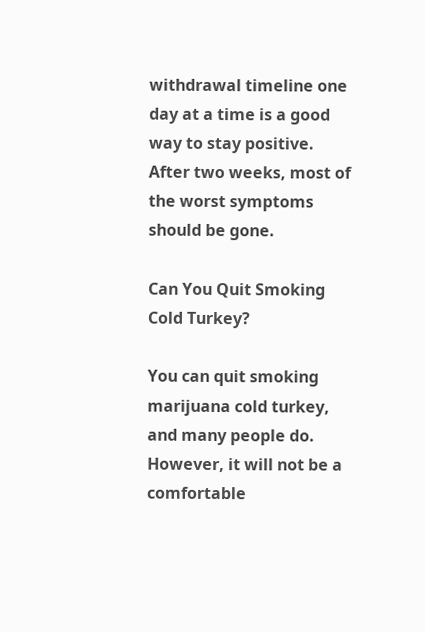withdrawal timeline one day at a time is a good way to stay positive. After two weeks, most of the worst symptoms should be gone.

Can You Quit Smoking Cold Turkey?

You can quit smoking marijuana cold turkey, and many people do. However, it will not be a comfortable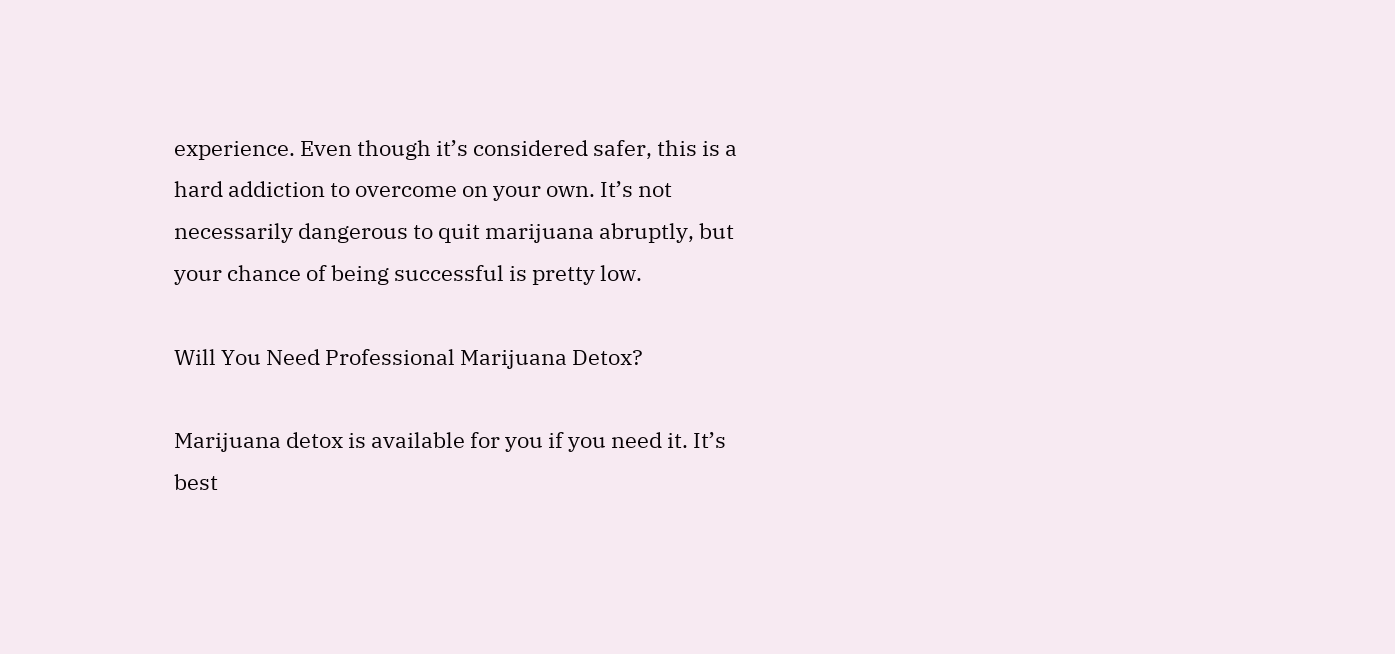experience. Even though it’s considered safer, this is a hard addiction to overcome on your own. It’s not necessarily dangerous to quit marijuana abruptly, but your chance of being successful is pretty low.

Will You Need Professional Marijuana Detox?

Marijuana detox is available for you if you need it. It’s best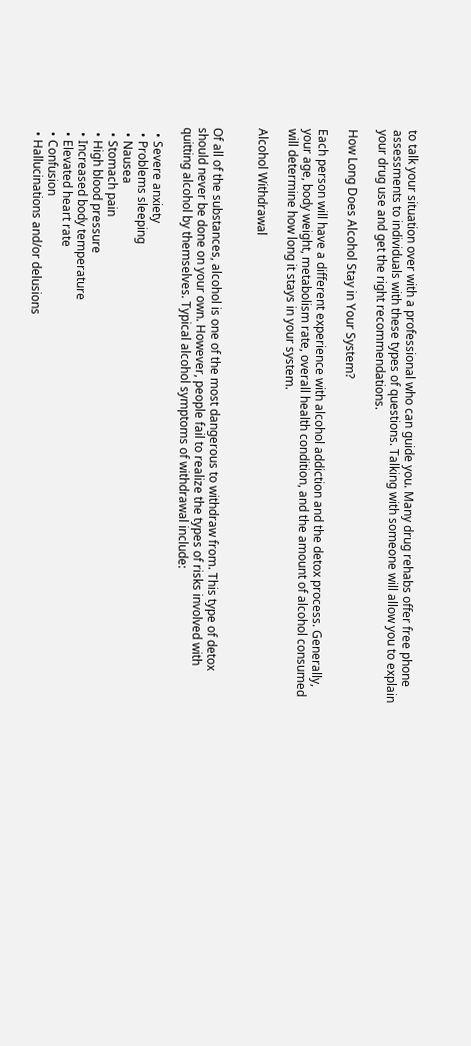to talk your situation over with a professional who can guide you. Many drug rehabs offer free phone assessments to individuals with these types of questions. Talking with someone will allow you to explain your drug use and get the right recommendations.

How Long Does Alcohol Stay in Your System?

Each person will have a different experience with alcohol addiction and the detox process. Generally, your age, body weight, metabolism rate, overall health condition, and the amount of alcohol consumed will determine how long it stays in your system.

Alcohol Withdrawal


Of all of the substances, alcohol is one of the most dangerous to withdraw from. This type of detox should never be done on your own. However, people fail to realize the types of risks involved with quitting alcohol by themselves. Typical alcohol symptoms of withdrawal include:

  • Severe anxiety
  • Problems sleeping
  • Nausea
  • Stomach pain
  • High blood pressure
  • Increased body temperature
  • Elevated heart rate
  • Confusion
  • Hallucinations and/or delusions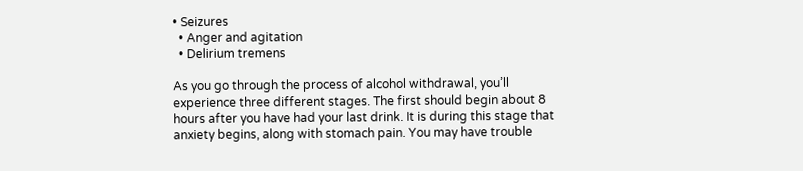• Seizures
  • Anger and agitation
  • Delirium tremens

As you go through the process of alcohol withdrawal, you’ll experience three different stages. The first should begin about 8 hours after you have had your last drink. It is during this stage that anxiety begins, along with stomach pain. You may have trouble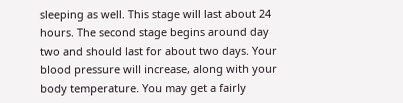sleeping as well. This stage will last about 24 hours. The second stage begins around day two and should last for about two days. Your blood pressure will increase, along with your body temperature. You may get a fairly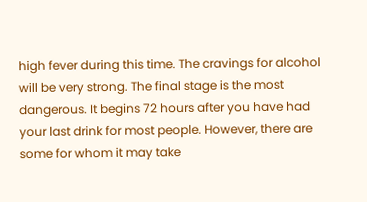high fever during this time. The cravings for alcohol will be very strong. The final stage is the most dangerous. It begins 72 hours after you have had your last drink for most people. However, there are some for whom it may take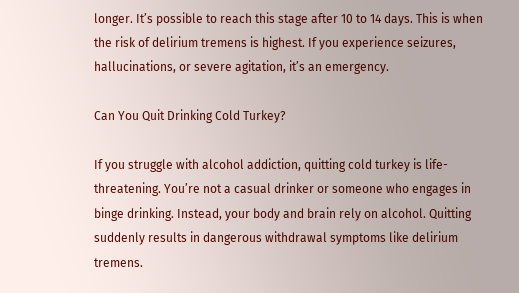longer. It’s possible to reach this stage after 10 to 14 days. This is when the risk of delirium tremens is highest. If you experience seizures, hallucinations, or severe agitation, it’s an emergency.

Can You Quit Drinking Cold Turkey?

If you struggle with alcohol addiction, quitting cold turkey is life-threatening. You’re not a casual drinker or someone who engages in binge drinking. Instead, your body and brain rely on alcohol. Quitting suddenly results in dangerous withdrawal symptoms like delirium tremens.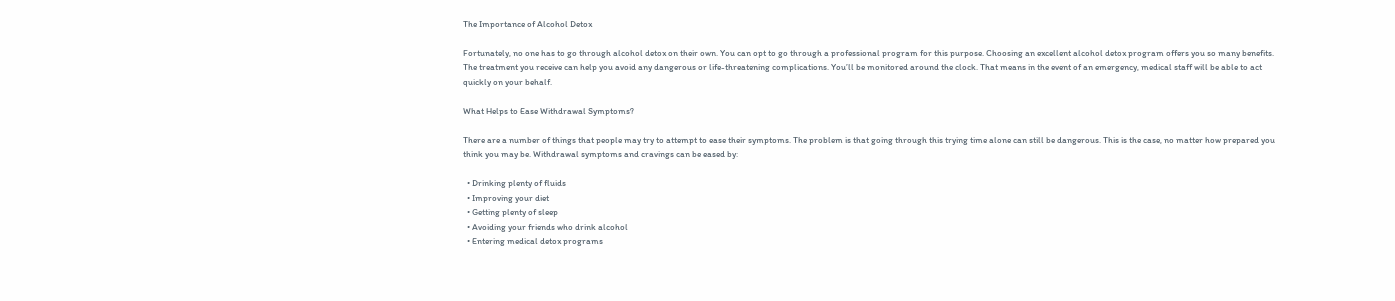The Importance of Alcohol Detox

Fortunately, no one has to go through alcohol detox on their own. You can opt to go through a professional program for this purpose. Choosing an excellent alcohol detox program offers you so many benefits. The treatment you receive can help you avoid any dangerous or life-threatening complications. You’ll be monitored around the clock. That means in the event of an emergency, medical staff will be able to act quickly on your behalf.

What Helps to Ease Withdrawal Symptoms?

There are a number of things that people may try to attempt to ease their symptoms. The problem is that going through this trying time alone can still be dangerous. This is the case, no matter how prepared you think you may be. Withdrawal symptoms and cravings can be eased by:

  • Drinking plenty of fluids
  • Improving your diet
  • Getting plenty of sleep
  • Avoiding your friends who drink alcohol
  • Entering medical detox programs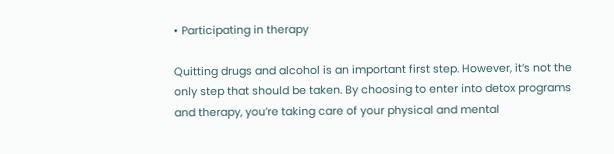• Participating in therapy

Quitting drugs and alcohol is an important first step. However, it’s not the only step that should be taken. By choosing to enter into detox programs and therapy, you’re taking care of your physical and mental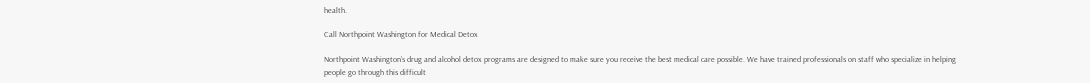health.

Call Northpoint Washington for Medical Detox

Northpoint Washington’s drug and alcohol detox programs are designed to make sure you receive the best medical care possible. We have trained professionals on staff who specialize in helping people go through this difficult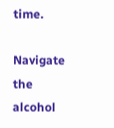time.

Navigate the alcohol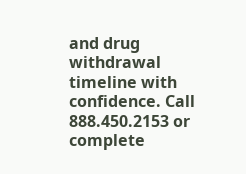and drug withdrawal timeline with confidence. Call 888.450.2153 or complete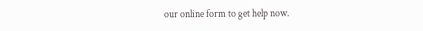our online form to get help now.